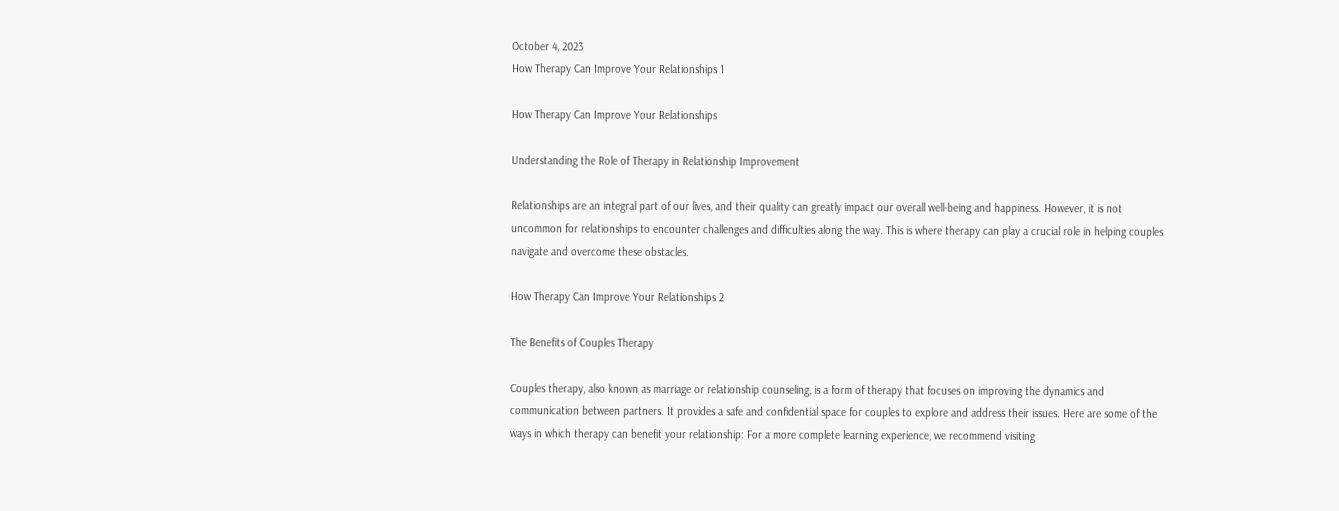October 4, 2023
How Therapy Can Improve Your Relationships 1

How Therapy Can Improve Your Relationships

Understanding the Role of Therapy in Relationship Improvement

Relationships are an integral part of our lives, and their quality can greatly impact our overall well-being and happiness. However, it is not uncommon for relationships to encounter challenges and difficulties along the way. This is where therapy can play a crucial role in helping couples navigate and overcome these obstacles.

How Therapy Can Improve Your Relationships 2

The Benefits of Couples Therapy

Couples therapy, also known as marriage or relationship counseling, is a form of therapy that focuses on improving the dynamics and communication between partners. It provides a safe and confidential space for couples to explore and address their issues. Here are some of the ways in which therapy can benefit your relationship: For a more complete learning experience, we recommend visiting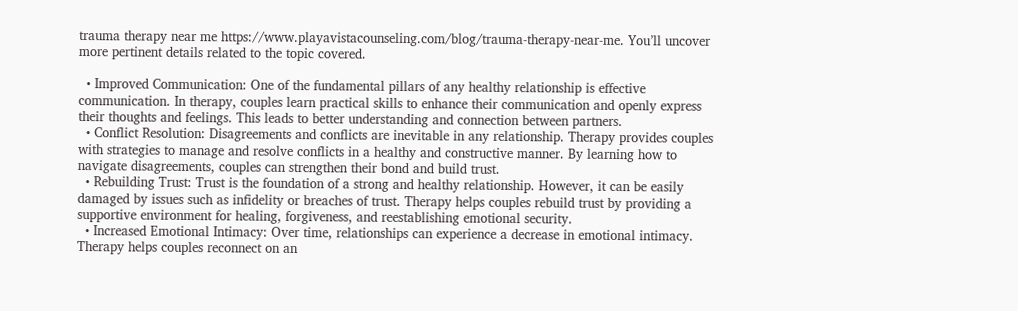trauma therapy near me https://www.playavistacounseling.com/blog/trauma-therapy-near-me. You’ll uncover more pertinent details related to the topic covered.

  • Improved Communication: One of the fundamental pillars of any healthy relationship is effective communication. In therapy, couples learn practical skills to enhance their communication and openly express their thoughts and feelings. This leads to better understanding and connection between partners.
  • Conflict Resolution: Disagreements and conflicts are inevitable in any relationship. Therapy provides couples with strategies to manage and resolve conflicts in a healthy and constructive manner. By learning how to navigate disagreements, couples can strengthen their bond and build trust.
  • Rebuilding Trust: Trust is the foundation of a strong and healthy relationship. However, it can be easily damaged by issues such as infidelity or breaches of trust. Therapy helps couples rebuild trust by providing a supportive environment for healing, forgiveness, and reestablishing emotional security.
  • Increased Emotional Intimacy: Over time, relationships can experience a decrease in emotional intimacy. Therapy helps couples reconnect on an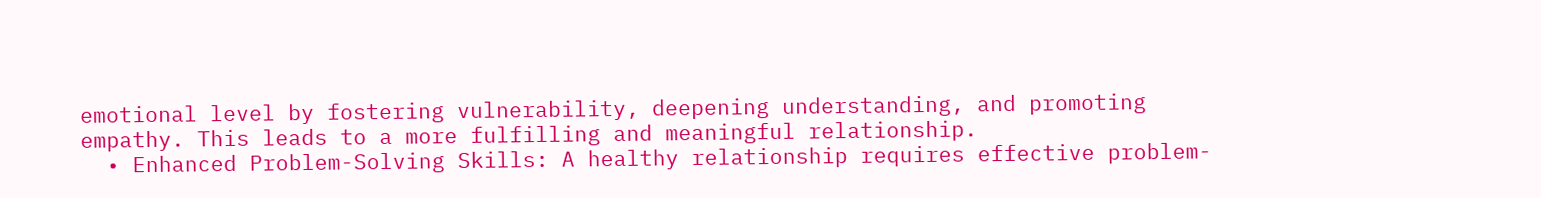emotional level by fostering vulnerability, deepening understanding, and promoting empathy. This leads to a more fulfilling and meaningful relationship.
  • Enhanced Problem-Solving Skills: A healthy relationship requires effective problem-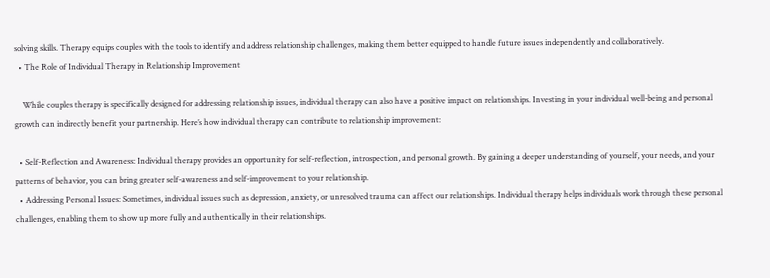solving skills. Therapy equips couples with the tools to identify and address relationship challenges, making them better equipped to handle future issues independently and collaboratively.
  • The Role of Individual Therapy in Relationship Improvement

    While couples therapy is specifically designed for addressing relationship issues, individual therapy can also have a positive impact on relationships. Investing in your individual well-being and personal growth can indirectly benefit your partnership. Here’s how individual therapy can contribute to relationship improvement:

  • Self-Reflection and Awareness: Individual therapy provides an opportunity for self-reflection, introspection, and personal growth. By gaining a deeper understanding of yourself, your needs, and your patterns of behavior, you can bring greater self-awareness and self-improvement to your relationship.
  • Addressing Personal Issues: Sometimes, individual issues such as depression, anxiety, or unresolved trauma can affect our relationships. Individual therapy helps individuals work through these personal challenges, enabling them to show up more fully and authentically in their relationships.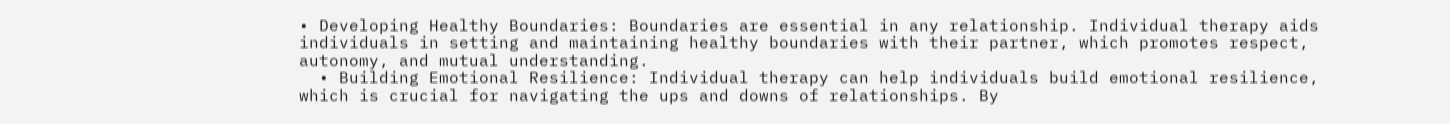• Developing Healthy Boundaries: Boundaries are essential in any relationship. Individual therapy aids individuals in setting and maintaining healthy boundaries with their partner, which promotes respect, autonomy, and mutual understanding.
  • Building Emotional Resilience: Individual therapy can help individuals build emotional resilience, which is crucial for navigating the ups and downs of relationships. By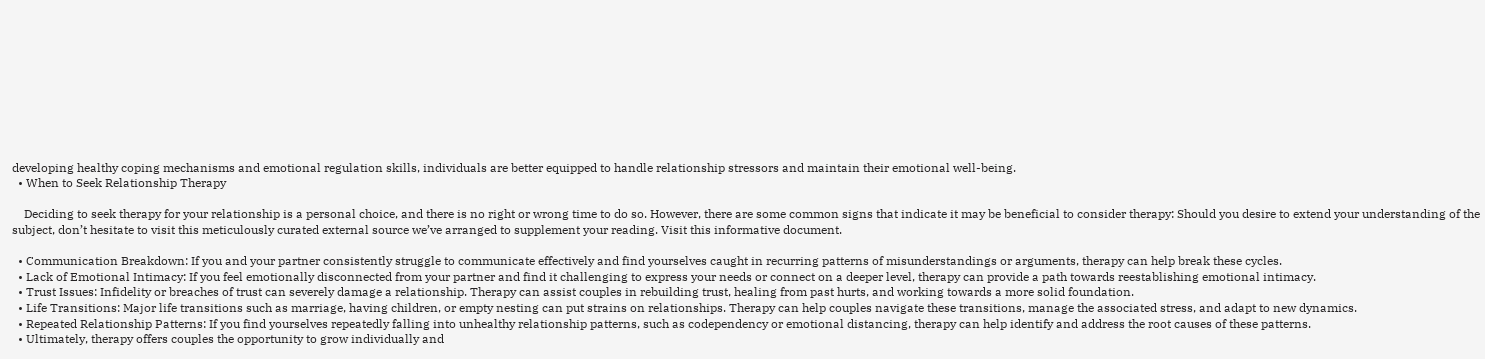developing healthy coping mechanisms and emotional regulation skills, individuals are better equipped to handle relationship stressors and maintain their emotional well-being.
  • When to Seek Relationship Therapy

    Deciding to seek therapy for your relationship is a personal choice, and there is no right or wrong time to do so. However, there are some common signs that indicate it may be beneficial to consider therapy: Should you desire to extend your understanding of the subject, don’t hesitate to visit this meticulously curated external source we’ve arranged to supplement your reading. Visit this informative document.

  • Communication Breakdown: If you and your partner consistently struggle to communicate effectively and find yourselves caught in recurring patterns of misunderstandings or arguments, therapy can help break these cycles.
  • Lack of Emotional Intimacy: If you feel emotionally disconnected from your partner and find it challenging to express your needs or connect on a deeper level, therapy can provide a path towards reestablishing emotional intimacy.
  • Trust Issues: Infidelity or breaches of trust can severely damage a relationship. Therapy can assist couples in rebuilding trust, healing from past hurts, and working towards a more solid foundation.
  • Life Transitions: Major life transitions such as marriage, having children, or empty nesting can put strains on relationships. Therapy can help couples navigate these transitions, manage the associated stress, and adapt to new dynamics.
  • Repeated Relationship Patterns: If you find yourselves repeatedly falling into unhealthy relationship patterns, such as codependency or emotional distancing, therapy can help identify and address the root causes of these patterns.
  • Ultimately, therapy offers couples the opportunity to grow individually and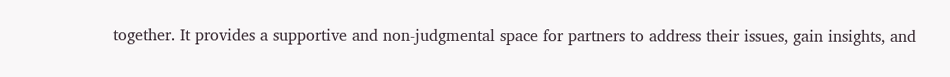together. It provides a supportive and non-judgmental space for partners to address their issues, gain insights, and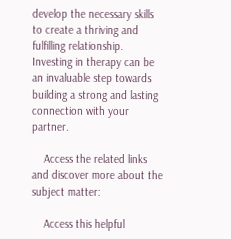develop the necessary skills to create a thriving and fulfilling relationship. Investing in therapy can be an invaluable step towards building a strong and lasting connection with your partner.

    Access the related links and discover more about the subject matter:

    Access this helpful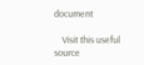document

    Visit this useful source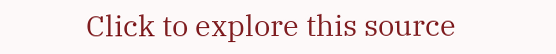Click to explore this source